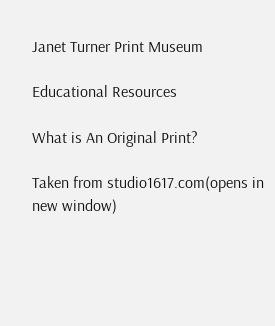Janet Turner Print Museum

Educational Resources

What is An Original Print?

Taken from studio1617.com(opens in new window)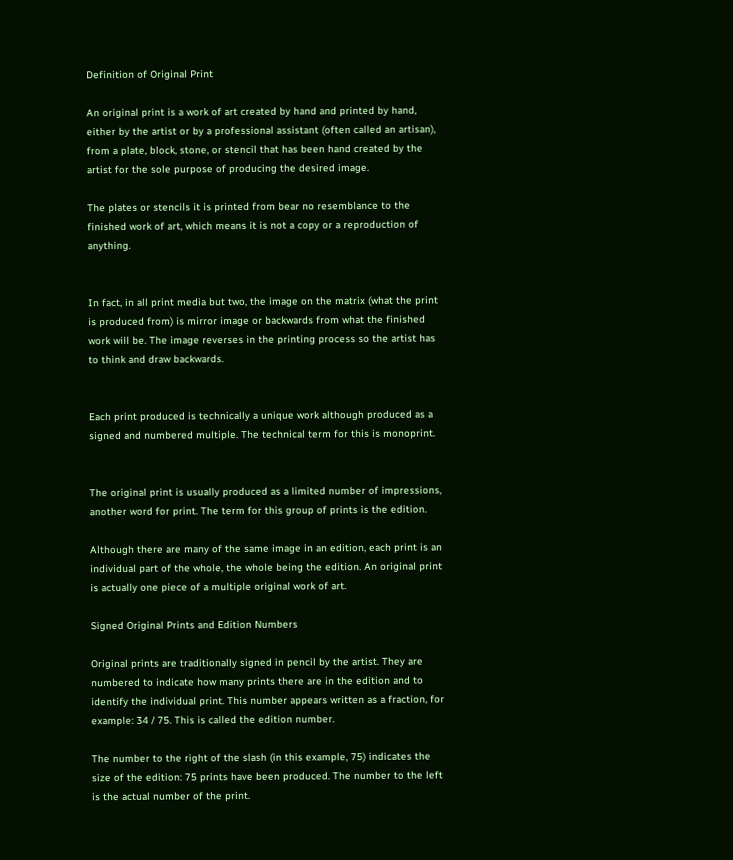Definition of Original Print

An original print is a work of art created by hand and printed by hand, either by the artist or by a professional assistant (often called an artisan), from a plate, block, stone, or stencil that has been hand created by the artist for the sole purpose of producing the desired image.

The plates or stencils it is printed from bear no resemblance to the finished work of art, which means it is not a copy or a reproduction of anything.


In fact, in all print media but two, the image on the matrix (what the print is produced from) is mirror image or backwards from what the finished work will be. The image reverses in the printing process so the artist has to think and draw backwards.


Each print produced is technically a unique work although produced as a signed and numbered multiple. The technical term for this is monoprint.


The original print is usually produced as a limited number of impressions, another word for print. The term for this group of prints is the edition.

Although there are many of the same image in an edition, each print is an individual part of the whole, the whole being the edition. An original print is actually one piece of a multiple original work of art.

Signed Original Prints and Edition Numbers

Original prints are traditionally signed in pencil by the artist. They are numbered to indicate how many prints there are in the edition and to identify the individual print. This number appears written as a fraction, for example: 34 / 75. This is called the edition number.

The number to the right of the slash (in this example, 75) indicates the size of the edition: 75 prints have been produced. The number to the left is the actual number of the print.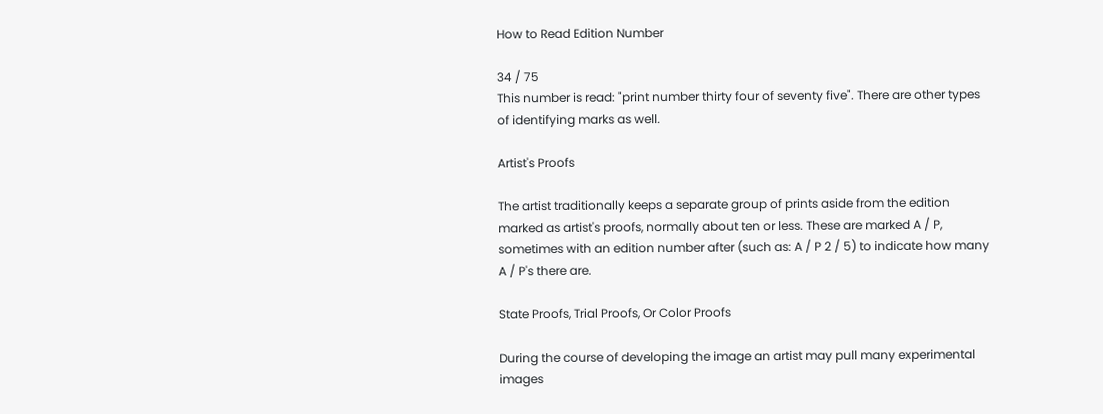How to Read Edition Number

34 / 75
This number is read: "print number thirty four of seventy five". There are other types of identifying marks as well.

Artist's Proofs

The artist traditionally keeps a separate group of prints aside from the edition marked as artist's proofs, normally about ten or less. These are marked A / P, sometimes with an edition number after (such as: A / P 2 / 5) to indicate how many A / P's there are.

State Proofs, Trial Proofs, Or Color Proofs

During the course of developing the image an artist may pull many experimental images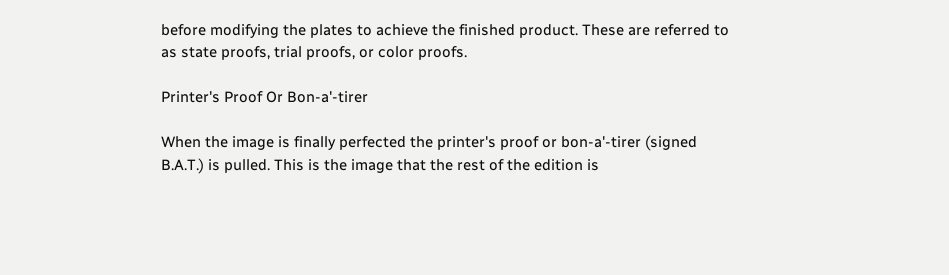before modifying the plates to achieve the finished product. These are referred to as state proofs, trial proofs, or color proofs.

Printer's Proof Or Bon-a'-tirer

When the image is finally perfected the printer's proof or bon-a'-tirer (signed B.A.T.) is pulled. This is the image that the rest of the edition is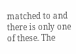matched to and there is only one of these. The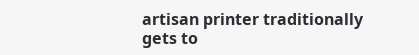artisan printer traditionally gets to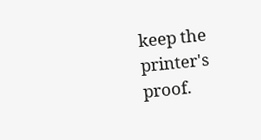keep the printer's proof.